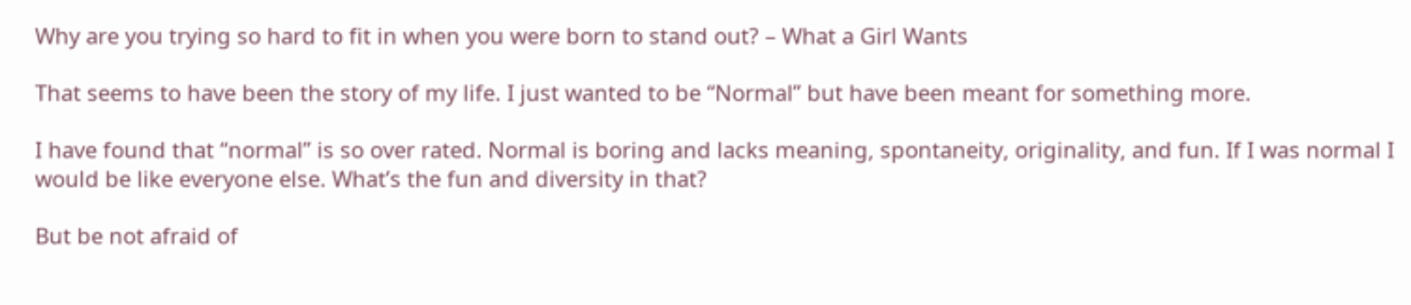Why are you trying so hard to fit in when you were born to stand out? – What a Girl Wants

That seems to have been the story of my life. I just wanted to be “Normal” but have been meant for something more.

I have found that “normal” is so over rated. Normal is boring and lacks meaning, spontaneity, originality, and fun. If I was normal I would be like everyone else. What’s the fun and diversity in that?

But be not afraid of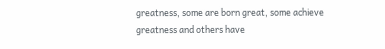greatness, some are born great, some achieve greatness and others have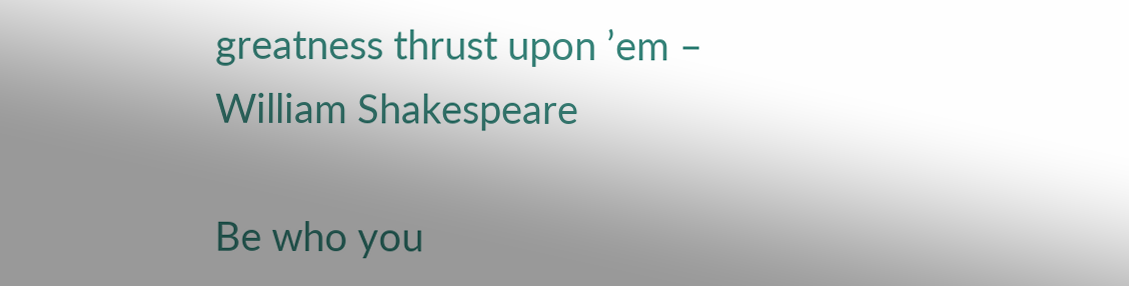greatness thrust upon ’em – William Shakespeare

Be who you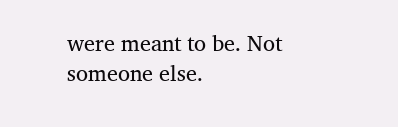were meant to be. Not someone else.